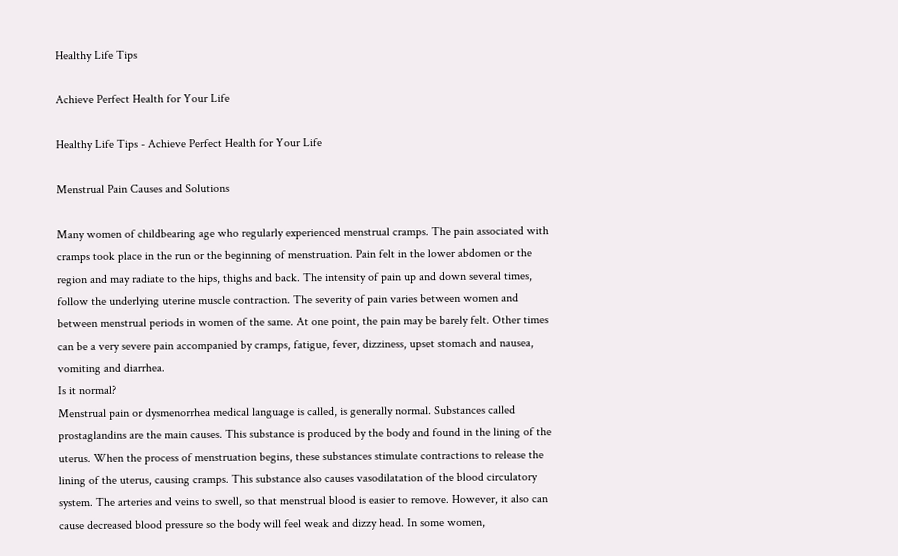Healthy Life Tips

Achieve Perfect Health for Your Life

Healthy Life Tips - Achieve Perfect Health for Your Life

Menstrual Pain Causes and Solutions

Many women of childbearing age who regularly experienced menstrual cramps. The pain associated with cramps took place in the run or the beginning of menstruation. Pain felt in the lower abdomen or the region and may radiate to the hips, thighs and back. The intensity of pain up and down several times, follow the underlying uterine muscle contraction. The severity of pain varies between women and between menstrual periods in women of the same. At one point, the pain may be barely felt. Other times can be a very severe pain accompanied by cramps, fatigue, fever, dizziness, upset stomach and nausea, vomiting and diarrhea.
Is it normal?
Menstrual pain or dysmenorrhea medical language is called, is generally normal. Substances called prostaglandins are the main causes. This substance is produced by the body and found in the lining of the uterus. When the process of menstruation begins, these substances stimulate contractions to release the lining of the uterus, causing cramps. This substance also causes vasodilatation of the blood circulatory system. The arteries and veins to swell, so that menstrual blood is easier to remove. However, it also can cause decreased blood pressure so the body will feel weak and dizzy head. In some women,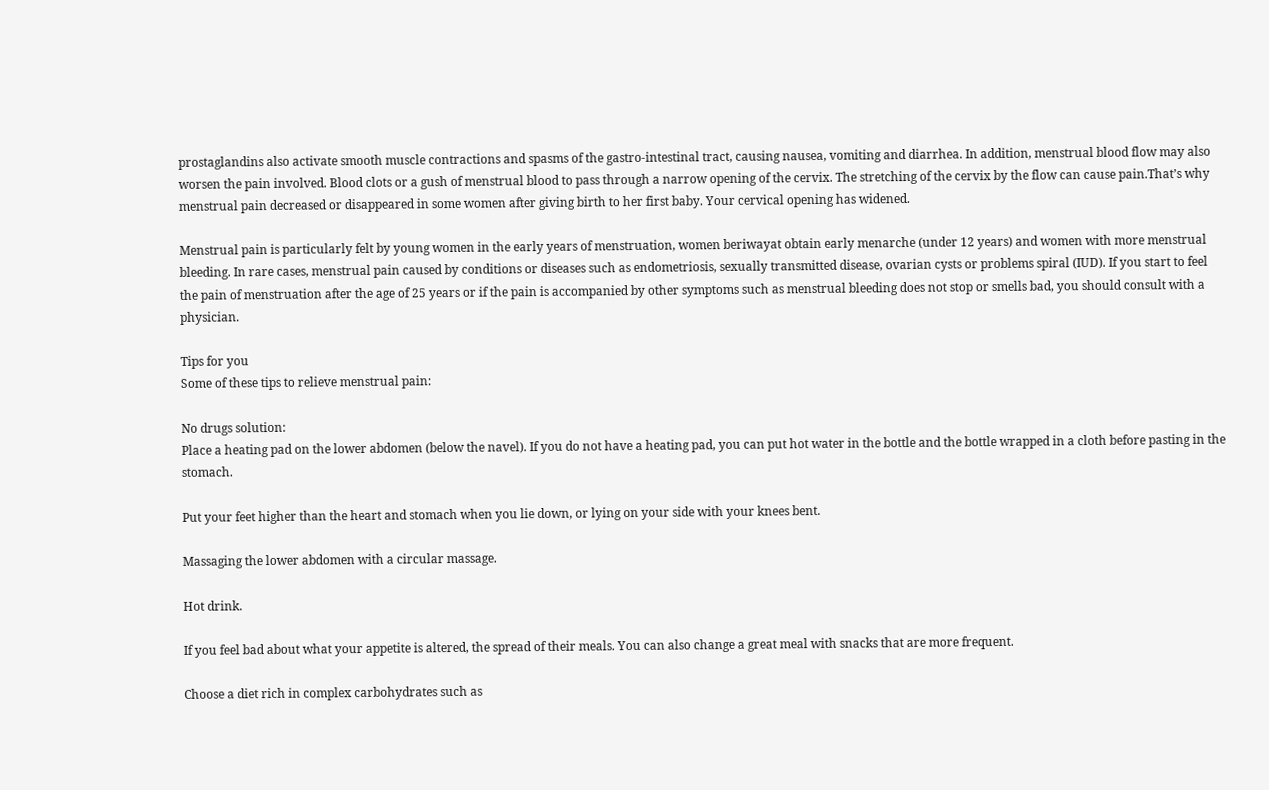prostaglandins also activate smooth muscle contractions and spasms of the gastro-intestinal tract, causing nausea, vomiting and diarrhea. In addition, menstrual blood flow may also worsen the pain involved. Blood clots or a gush of menstrual blood to pass through a narrow opening of the cervix. The stretching of the cervix by the flow can cause pain.That’s why menstrual pain decreased or disappeared in some women after giving birth to her first baby. Your cervical opening has widened.

Menstrual pain is particularly felt by young women in the early years of menstruation, women beriwayat obtain early menarche (under 12 years) and women with more menstrual bleeding. In rare cases, menstrual pain caused by conditions or diseases such as endometriosis, sexually transmitted disease, ovarian cysts or problems spiral (IUD). If you start to feel the pain of menstruation after the age of 25 years or if the pain is accompanied by other symptoms such as menstrual bleeding does not stop or smells bad, you should consult with a physician.

Tips for you
Some of these tips to relieve menstrual pain:

No drugs solution:
Place a heating pad on the lower abdomen (below the navel). If you do not have a heating pad, you can put hot water in the bottle and the bottle wrapped in a cloth before pasting in the stomach.

Put your feet higher than the heart and stomach when you lie down, or lying on your side with your knees bent.

Massaging the lower abdomen with a circular massage.

Hot drink.

If you feel bad about what your appetite is altered, the spread of their meals. You can also change a great meal with snacks that are more frequent.

Choose a diet rich in complex carbohydrates such as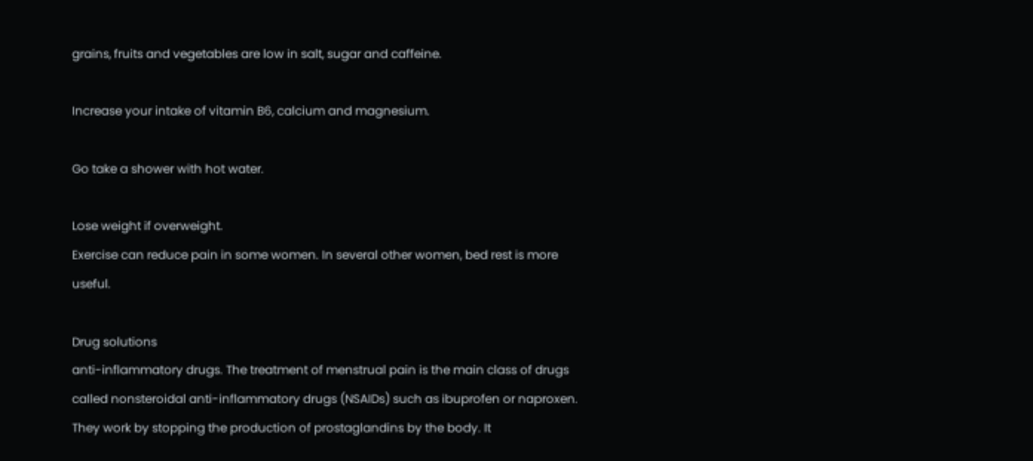grains, fruits and vegetables are low in salt, sugar and caffeine.

Increase your intake of vitamin B6, calcium and magnesium.

Go take a shower with hot water.

Lose weight if overweight.
Exercise can reduce pain in some women. In several other women, bed rest is more useful.

Drug solutions
anti-inflammatory drugs. The treatment of menstrual pain is the main class of drugs called nonsteroidal anti-inflammatory drugs (NSAIDs) such as ibuprofen or naproxen. They work by stopping the production of prostaglandins by the body. It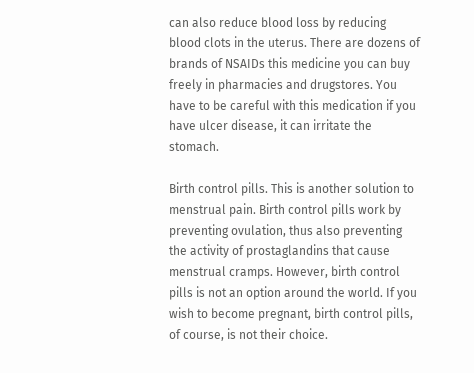can also reduce blood loss by reducing blood clots in the uterus. There are dozens of brands of NSAIDs this medicine you can buy freely in pharmacies and drugstores. You have to be careful with this medication if you have ulcer disease, it can irritate the stomach.

Birth control pills. This is another solution to menstrual pain. Birth control pills work by preventing ovulation, thus also preventing the activity of prostaglandins that cause menstrual cramps. However, birth control pills is not an option around the world. If you wish to become pregnant, birth control pills, of course, is not their choice.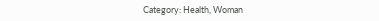Category: Health, Woman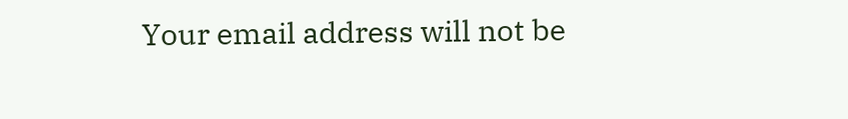Your email address will not be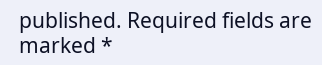published. Required fields are marked *